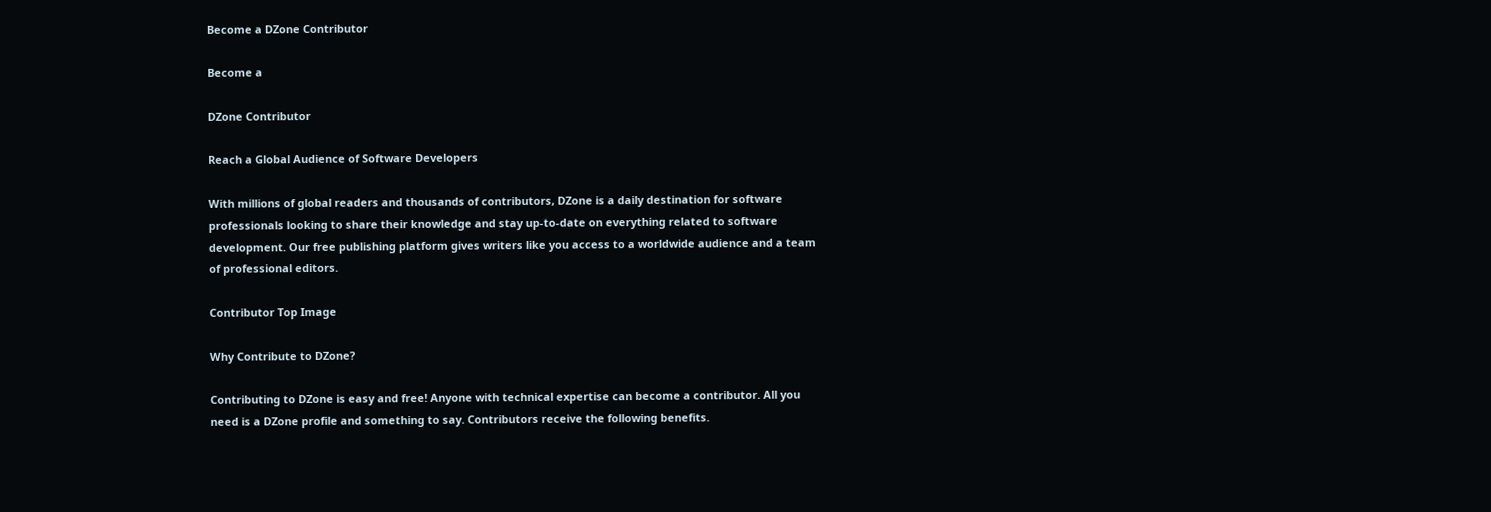Become a DZone Contributor

Become a

DZone Contributor

Reach a Global Audience of Software Developers

With millions of global readers and thousands of contributors, DZone is a daily destination for software professionals looking to share their knowledge and stay up-to-date on everything related to software development. Our free publishing platform gives writers like you access to a worldwide audience and a team of professional editors.

Contributor Top Image

Why Contribute to DZone?

Contributing to DZone is easy and free! Anyone with technical expertise can become a contributor. All you need is a DZone profile and something to say. Contributors receive the following benefits.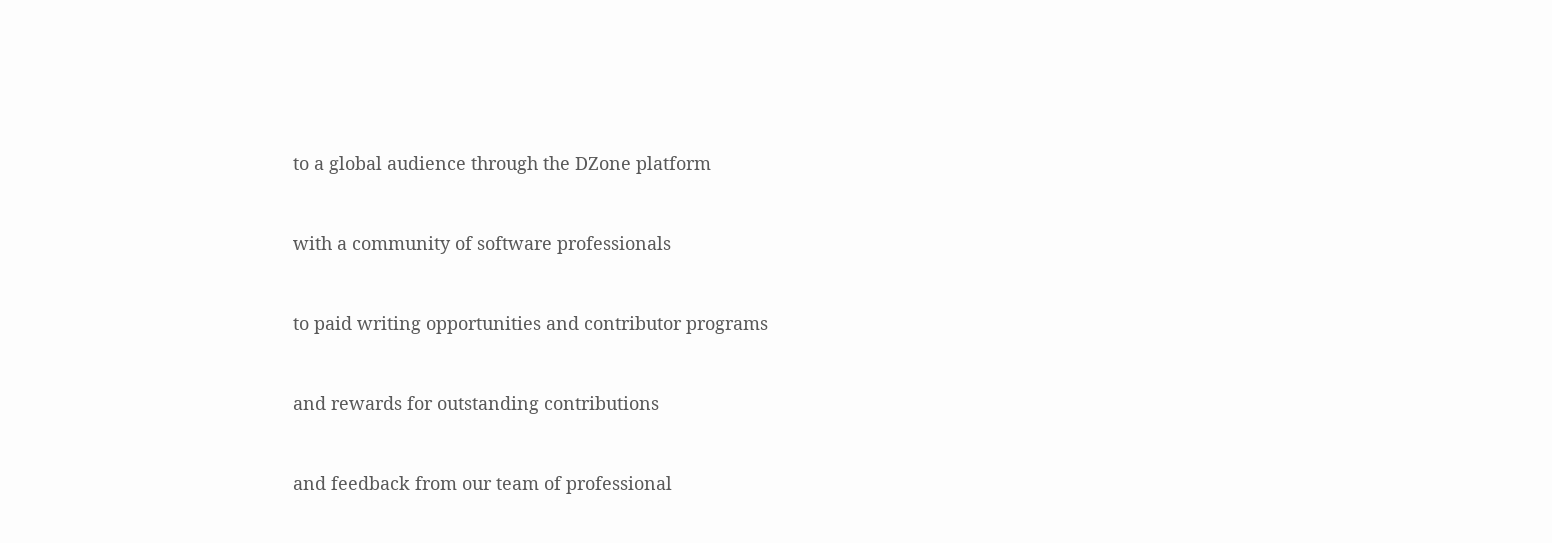to a global audience through the DZone platform



with a community of software professionals



to paid writing opportunities and contributor programs



and rewards for outstanding contributions



and feedback from our team of professional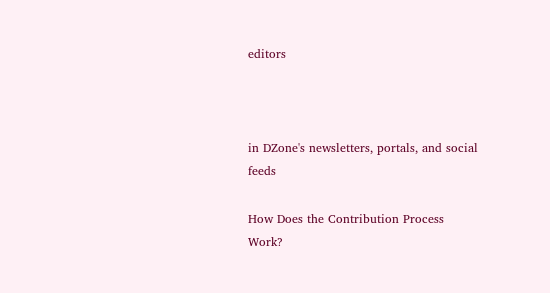editors



in DZone's newsletters, portals, and social feeds

How Does the Contribution Process Work?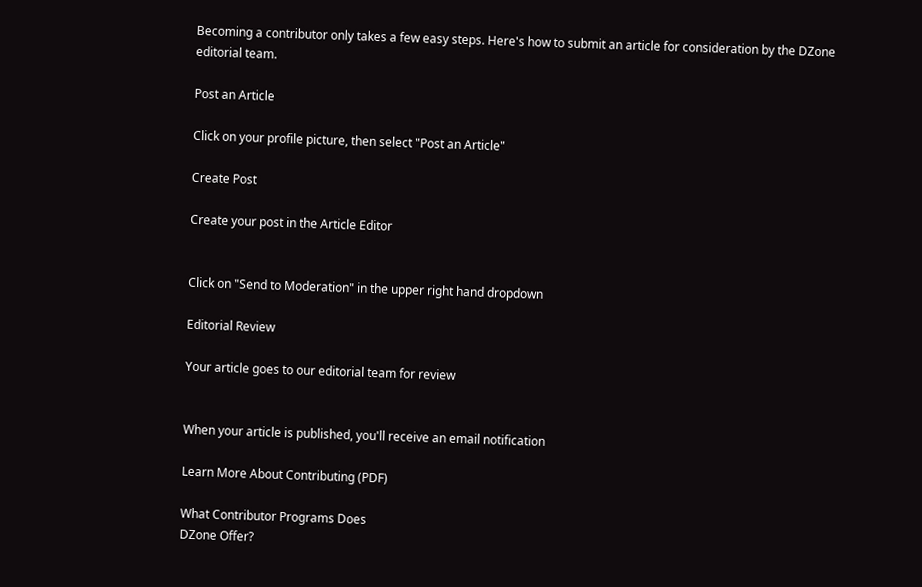Becoming a contributor only takes a few easy steps. Here's how to submit an article for consideration by the DZone editorial team.

Post an Article

Click on your profile picture, then select "Post an Article"

Create Post

Create your post in the Article Editor


Click on "Send to Moderation" in the upper right hand dropdown

Editorial Review

Your article goes to our editorial team for review


When your article is published, you'll receive an email notification

Learn More About Contributing (PDF)

What Contributor Programs Does
DZone Offer?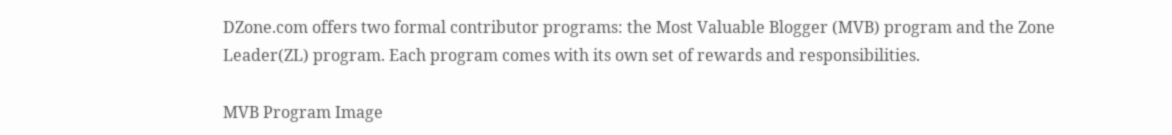DZone.com offers two formal contributor programs: the Most Valuable Blogger (MVB) program and the Zone Leader(ZL) program. Each program comes with its own set of rewards and responsibilities.

MVB Program Image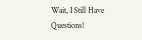Wait, I Still Have Questions!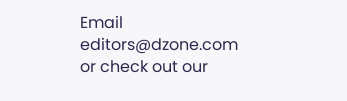Email editors@dzone.com or check out our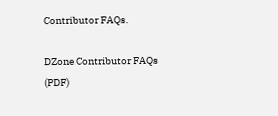Contributor FAQs.

DZone Contributor FAQs (PDF)